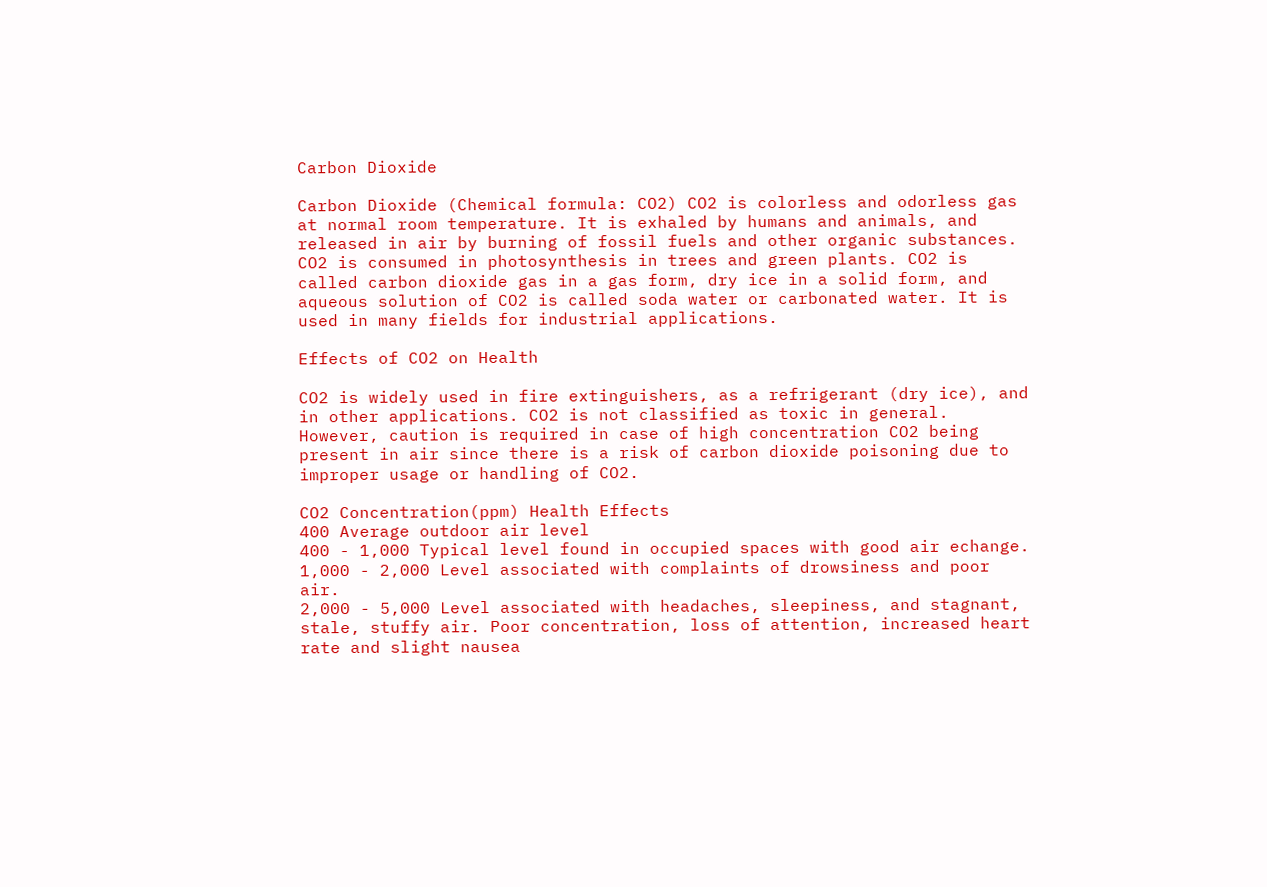Carbon Dioxide

Carbon Dioxide (Chemical formula: CO2) CO2 is colorless and odorless gas at normal room temperature. It is exhaled by humans and animals, and released in air by burning of fossil fuels and other organic substances. CO2 is consumed in photosynthesis in trees and green plants. CO2 is called carbon dioxide gas in a gas form, dry ice in a solid form, and aqueous solution of CO2 is called soda water or carbonated water. It is used in many fields for industrial applications.

Effects of CO2 on Health

CO2 is widely used in fire extinguishers, as a refrigerant (dry ice), and in other applications. CO2 is not classified as toxic in general. However, caution is required in case of high concentration CO2 being present in air since there is a risk of carbon dioxide poisoning due to improper usage or handling of CO2.

CO2 Concentration(ppm) Health Effects
400 Average outdoor air level
400 - 1,000 Typical level found in occupied spaces with good air echange.
1,000 - 2,000 Level associated with complaints of drowsiness and poor air.
2,000 - 5,000 Level associated with headaches, sleepiness, and stagnant, stale, stuffy air. Poor concentration, loss of attention, increased heart rate and slight nausea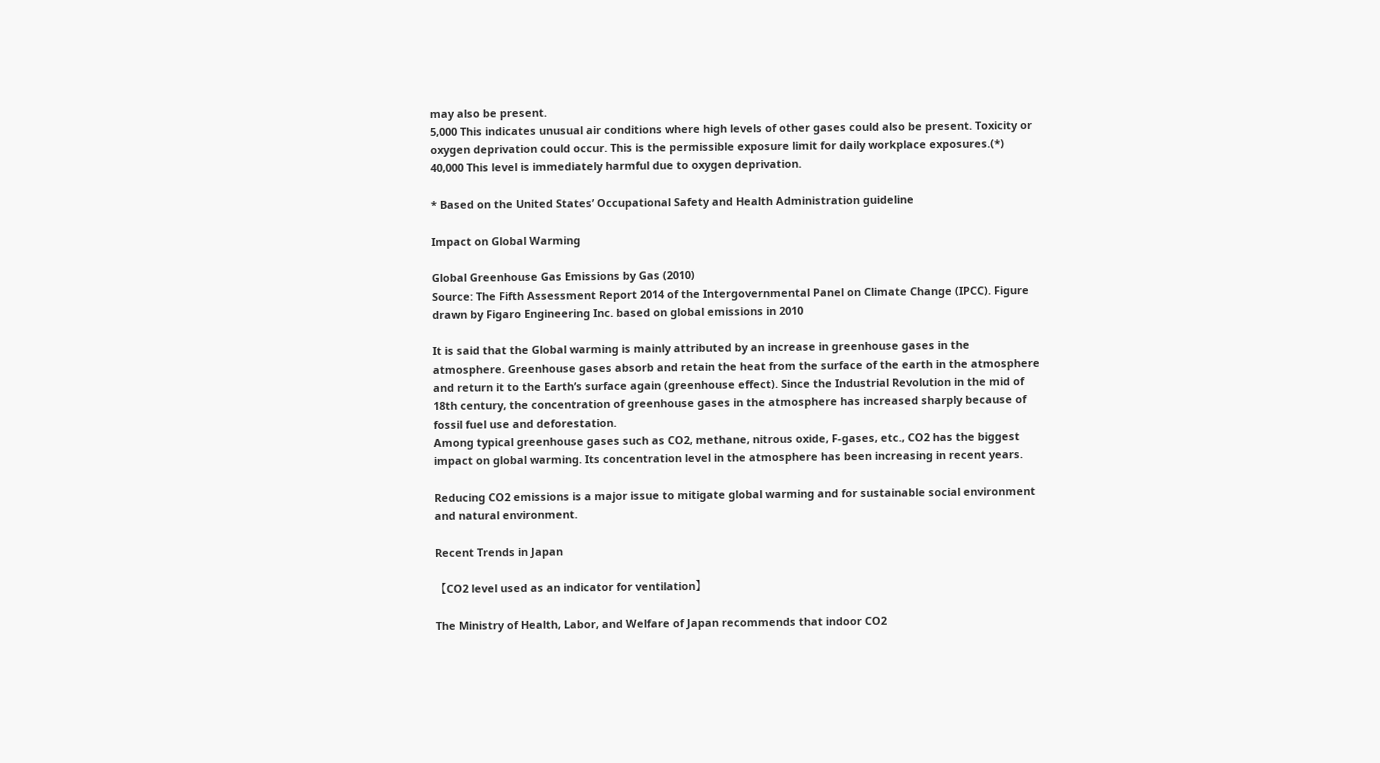may also be present.
5,000 This indicates unusual air conditions where high levels of other gases could also be present. Toxicity or oxygen deprivation could occur. This is the permissible exposure limit for daily workplace exposures.(*)
40,000 This level is immediately harmful due to oxygen deprivation.

* Based on the United States’ Occupational Safety and Health Administration guideline

Impact on Global Warming

Global Greenhouse Gas Emissions by Gas (2010)
Source: The Fifth Assessment Report 2014 of the Intergovernmental Panel on Climate Change (IPCC). Figure drawn by Figaro Engineering Inc. based on global emissions in 2010

It is said that the Global warming is mainly attributed by an increase in greenhouse gases in the atmosphere. Greenhouse gases absorb and retain the heat from the surface of the earth in the atmosphere and return it to the Earth’s surface again (greenhouse effect). Since the Industrial Revolution in the mid of 18th century, the concentration of greenhouse gases in the atmosphere has increased sharply because of fossil fuel use and deforestation.
Among typical greenhouse gases such as CO2, methane, nitrous oxide, F-gases, etc., CO2 has the biggest impact on global warming. Its concentration level in the atmosphere has been increasing in recent years.

Reducing CO2 emissions is a major issue to mitigate global warming and for sustainable social environment and natural environment.

Recent Trends in Japan

【CO2 level used as an indicator for ventilation】

The Ministry of Health, Labor, and Welfare of Japan recommends that indoor CO2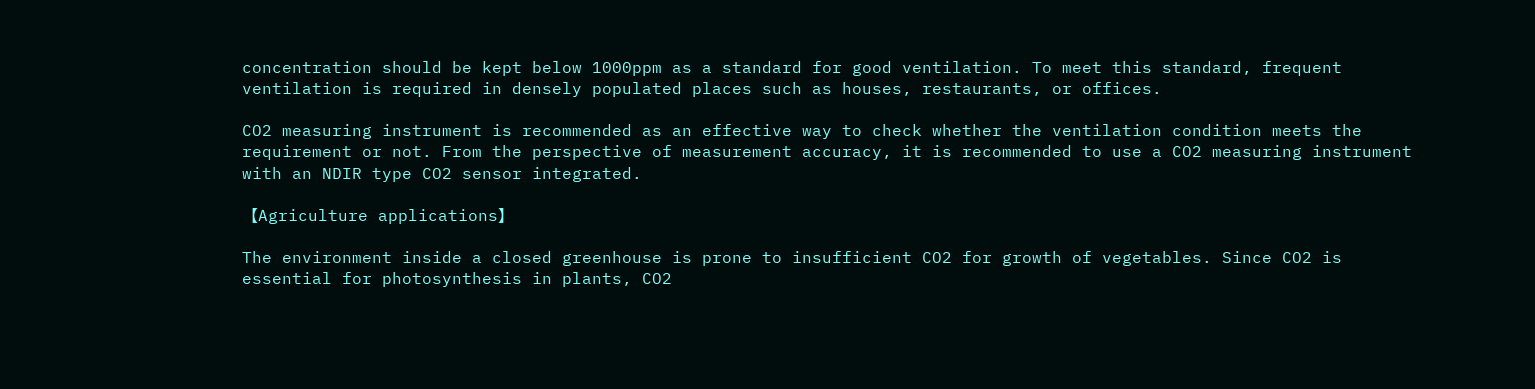concentration should be kept below 1000ppm as a standard for good ventilation. To meet this standard, frequent ventilation is required in densely populated places such as houses, restaurants, or offices.

CO2 measuring instrument is recommended as an effective way to check whether the ventilation condition meets the requirement or not. From the perspective of measurement accuracy, it is recommended to use a CO2 measuring instrument with an NDIR type CO2 sensor integrated.

【Agriculture applications】

The environment inside a closed greenhouse is prone to insufficient CO2 for growth of vegetables. Since CO2 is essential for photosynthesis in plants, CO2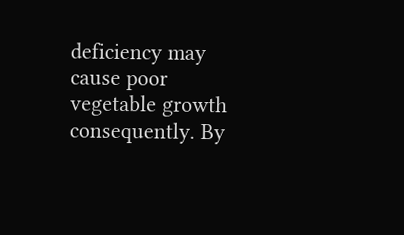deficiency may cause poor vegetable growth consequently. By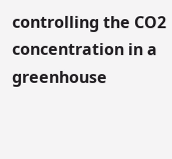controlling the CO2 concentration in a greenhouse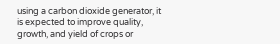using a carbon dioxide generator, it is expected to improve quality, growth, and yield of crops or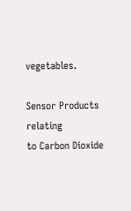vegetables.

Sensor Products relating
to Carbon Dioxide